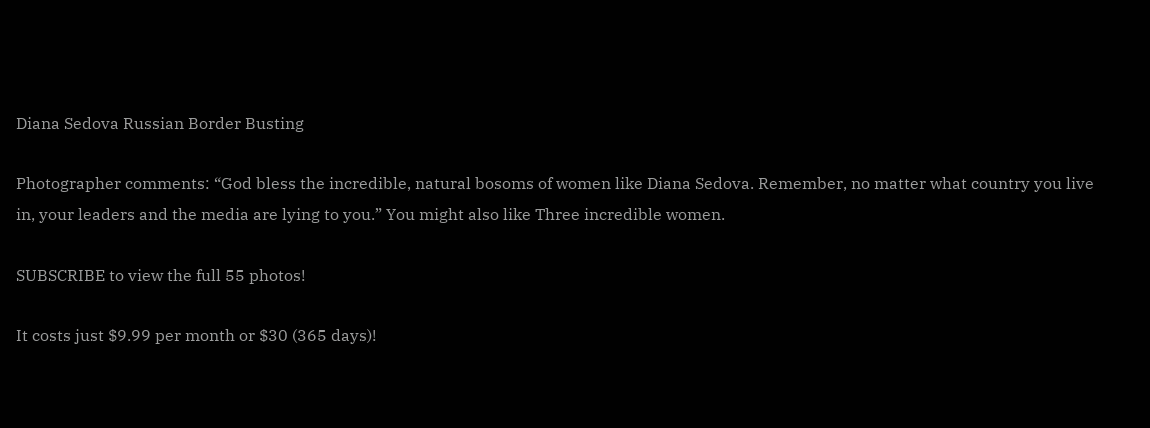Diana Sedova Russian Border Busting

Photographer comments: “God bless the incredible, natural bosoms of women like Diana Sedova. Remember, no matter what country you live in, your leaders and the media are lying to you.” You might also like Three incredible women.

SUBSCRIBE to view the full 55 photos!

It costs just $9.99 per month or $30 (365 days)!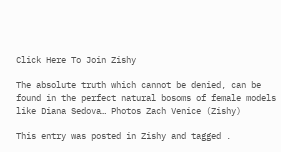Click Here To Join Zishy

The absolute truth which cannot be denied, can be found in the perfect natural bosoms of female models like Diana Sedova… Photos Zach Venice (Zishy)

This entry was posted in Zishy and tagged .